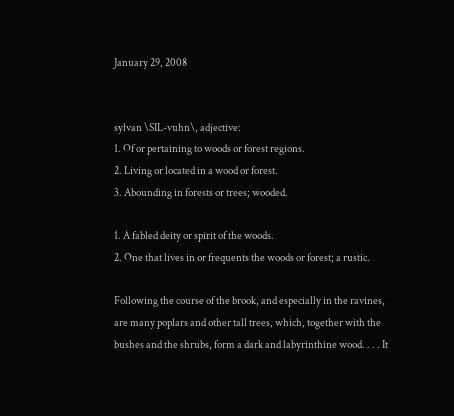January 29, 2008


sylvan \SIL-vuhn\, adjective:
1. Of or pertaining to woods or forest regions.
2. Living or located in a wood or forest.
3. Abounding in forests or trees; wooded.

1. A fabled deity or spirit of the woods.
2. One that lives in or frequents the woods or forest; a rustic.

Following the course of the brook, and especially in the ravines, are many poplars and other tall trees, which, together with the bushes and the shrubs, form a dark and labyrinthine wood. . . . It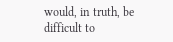would, in truth, be difficult to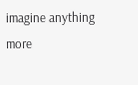imagine anything more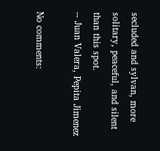secluded and sylvan, more solitary, peaceful, and silent than this spot.
-- Juan Valera, Pepita Jimenez

No comments: